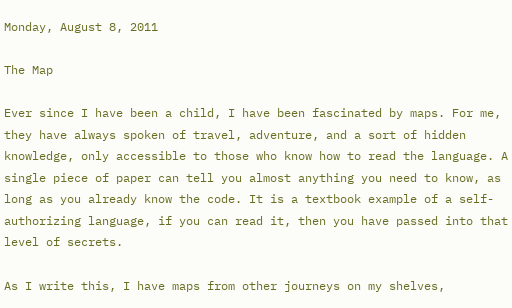Monday, August 8, 2011

The Map

Ever since I have been a child, I have been fascinated by maps. For me, they have always spoken of travel, adventure, and a sort of hidden knowledge, only accessible to those who know how to read the language. A single piece of paper can tell you almost anything you need to know, as long as you already know the code. It is a textbook example of a self-authorizing language, if you can read it, then you have passed into that level of secrets.

As I write this, I have maps from other journeys on my shelves,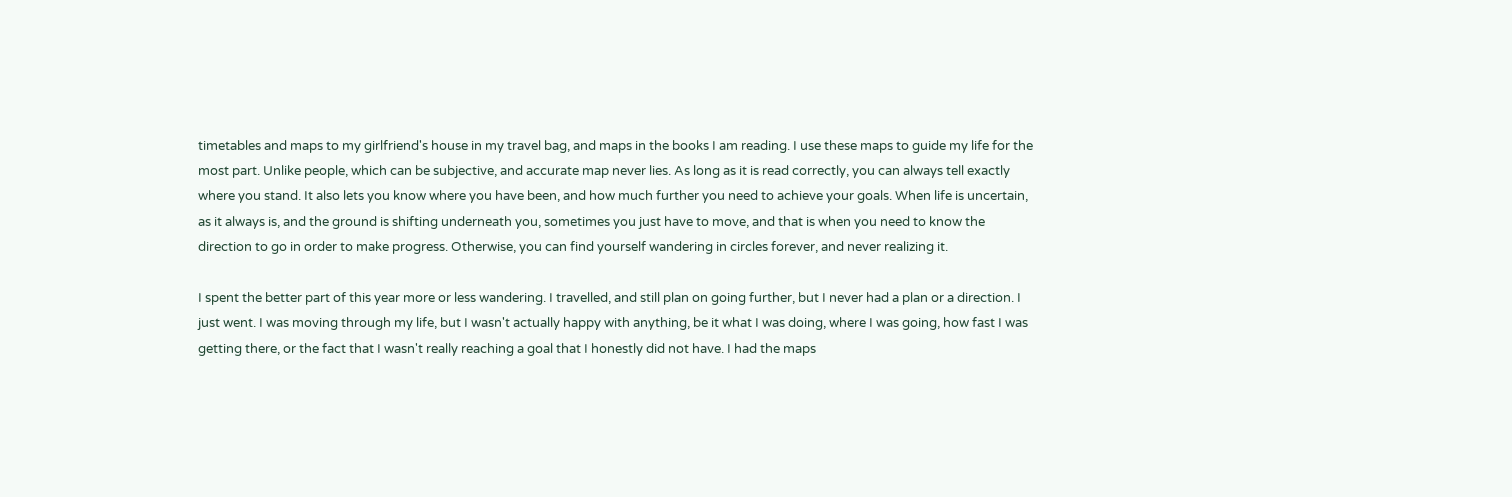timetables and maps to my girlfriend's house in my travel bag, and maps in the books I am reading. I use these maps to guide my life for the most part. Unlike people, which can be subjective, and accurate map never lies. As long as it is read correctly, you can always tell exactly where you stand. It also lets you know where you have been, and how much further you need to achieve your goals. When life is uncertain, as it always is, and the ground is shifting underneath you, sometimes you just have to move, and that is when you need to know the direction to go in order to make progress. Otherwise, you can find yourself wandering in circles forever, and never realizing it.

I spent the better part of this year more or less wandering. I travelled, and still plan on going further, but I never had a plan or a direction. I just went. I was moving through my life, but I wasn't actually happy with anything, be it what I was doing, where I was going, how fast I was getting there, or the fact that I wasn't really reaching a goal that I honestly did not have. I had the maps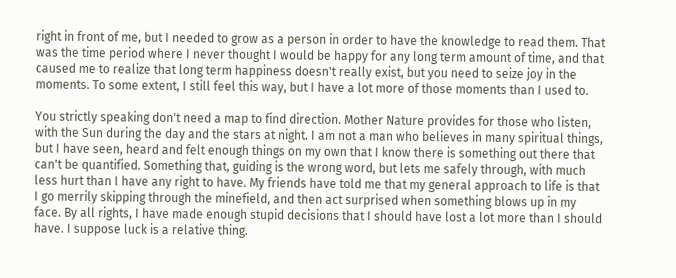right in front of me, but I needed to grow as a person in order to have the knowledge to read them. That was the time period where I never thought I would be happy for any long term amount of time, and that caused me to realize that long term happiness doesn't really exist, but you need to seize joy in the moments. To some extent, I still feel this way, but I have a lot more of those moments than I used to.

You strictly speaking don't need a map to find direction. Mother Nature provides for those who listen, with the Sun during the day and the stars at night. I am not a man who believes in many spiritual things, but I have seen, heard and felt enough things on my own that I know there is something out there that can't be quantified. Something that, guiding is the wrong word, but lets me safely through, with much less hurt than I have any right to have. My friends have told me that my general approach to life is that I go merrily skipping through the minefield, and then act surprised when something blows up in my face. By all rights, I have made enough stupid decisions that I should have lost a lot more than I should have. I suppose luck is a relative thing.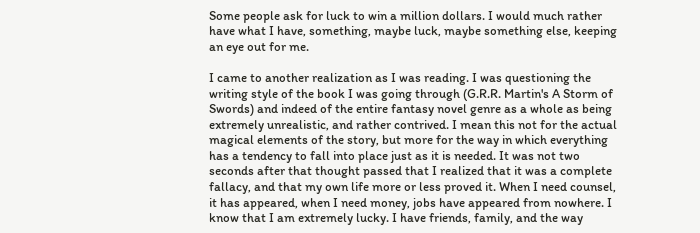Some people ask for luck to win a million dollars. I would much rather have what I have, something, maybe luck, maybe something else, keeping an eye out for me.

I came to another realization as I was reading. I was questioning the writing style of the book I was going through (G.R.R. Martin's A Storm of Swords) and indeed of the entire fantasy novel genre as a whole as being extremely unrealistic, and rather contrived. I mean this not for the actual magical elements of the story, but more for the way in which everything has a tendency to fall into place just as it is needed. It was not two seconds after that thought passed that I realized that it was a complete fallacy, and that my own life more or less proved it. When I need counsel, it has appeared, when I need money, jobs have appeared from nowhere. I know that I am extremely lucky. I have friends, family, and the way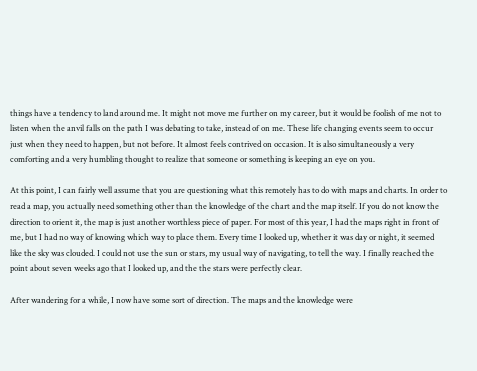things have a tendency to land around me. It might not move me further on my career, but it would be foolish of me not to listen when the anvil falls on the path I was debating to take, instead of on me. These life changing events seem to occur just when they need to happen, but not before. It almost feels contrived on occasion. It is also simultaneously a very comforting and a very humbling thought to realize that someone or something is keeping an eye on you.

At this point, I can fairly well assume that you are questioning what this remotely has to do with maps and charts. In order to read a map, you actually need something other than the knowledge of the chart and the map itself. If you do not know the direction to orient it, the map is just another worthless piece of paper. For most of this year, I had the maps right in front of me, but I had no way of knowing which way to place them. Every time I looked up, whether it was day or night, it seemed like the sky was clouded. I could not use the sun or stars, my usual way of navigating, to tell the way. I finally reached the point about seven weeks ago that I looked up, and the the stars were perfectly clear.

After wandering for a while, I now have some sort of direction. The maps and the knowledge were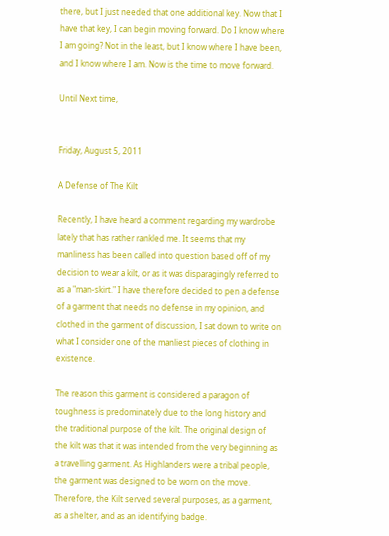there, but I just needed that one additional key. Now that I have that key, I can begin moving forward. Do I know where I am going? Not in the least, but I know where I have been, and I know where I am. Now is the time to move forward.

Until Next time,


Friday, August 5, 2011

A Defense of The Kilt

Recently, I have heard a comment regarding my wardrobe lately that has rather rankled me. It seems that my manliness has been called into question based off of my decision to wear a kilt, or as it was disparagingly referred to as a "man-skirt." I have therefore decided to pen a defense of a garment that needs no defense in my opinion, and clothed in the garment of discussion, I sat down to write on what I consider one of the manliest pieces of clothing in existence.

The reason this garment is considered a paragon of toughness is predominately due to the long history and the traditional purpose of the kilt. The original design of the kilt was that it was intended from the very beginning as a travelling garment. As Highlanders were a tribal people, the garment was designed to be worn on the move. Therefore, the Kilt served several purposes, as a garment, as a shelter, and as an identifying badge.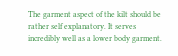The garment aspect of the kilt should be rather self explanatory. It serves incredibly well as a lower body garment.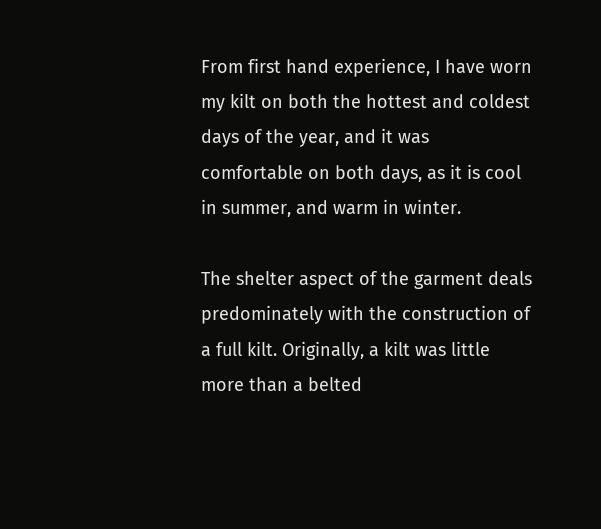From first hand experience, I have worn my kilt on both the hottest and coldest days of the year, and it was comfortable on both days, as it is cool in summer, and warm in winter.

The shelter aspect of the garment deals predominately with the construction of a full kilt. Originally, a kilt was little more than a belted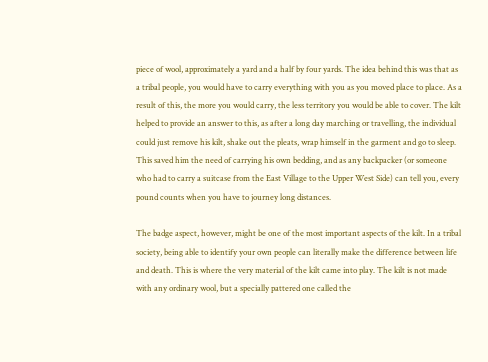piece of wool, approximately a yard and a half by four yards. The idea behind this was that as a tribal people, you would have to carry everything with you as you moved place to place. As a result of this, the more you would carry, the less territory you would be able to cover. The kilt helped to provide an answer to this, as after a long day marching or travelling, the individual could just remove his kilt, shake out the pleats, wrap himself in the garment and go to sleep. This saved him the need of carrying his own bedding, and as any backpacker (or someone who had to carry a suitcase from the East Village to the Upper West Side) can tell you, every pound counts when you have to journey long distances.

The badge aspect, however, might be one of the most important aspects of the kilt. In a tribal society, being able to identify your own people can literally make the difference between life and death. This is where the very material of the kilt came into play. The kilt is not made with any ordinary wool, but a specially pattered one called the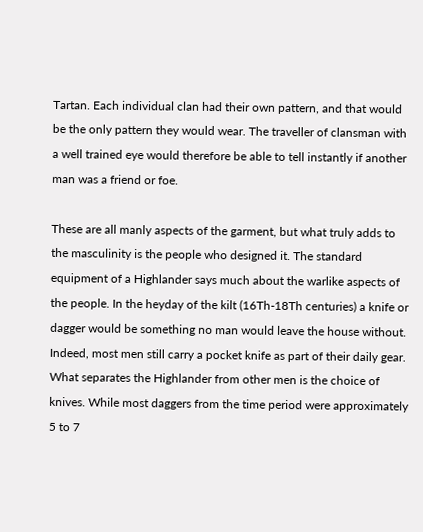Tartan. Each individual clan had their own pattern, and that would be the only pattern they would wear. The traveller of clansman with a well trained eye would therefore be able to tell instantly if another man was a friend or foe.

These are all manly aspects of the garment, but what truly adds to the masculinity is the people who designed it. The standard equipment of a Highlander says much about the warlike aspects of the people. In the heyday of the kilt (16Th-18Th centuries) a knife or dagger would be something no man would leave the house without. Indeed, most men still carry a pocket knife as part of their daily gear. What separates the Highlander from other men is the choice of knives. While most daggers from the time period were approximately 5 to 7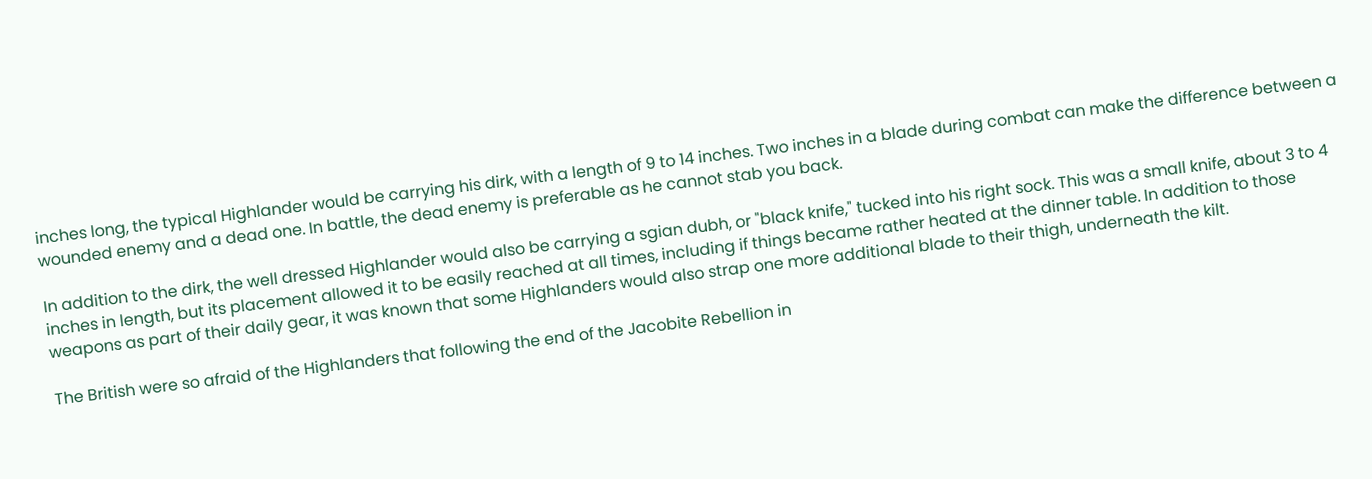inches long, the typical Highlander would be carrying his dirk, with a length of 9 to 14 inches. Two inches in a blade during combat can make the difference between a wounded enemy and a dead one. In battle, the dead enemy is preferable as he cannot stab you back.

In addition to the dirk, the well dressed Highlander would also be carrying a sgian dubh, or "black knife," tucked into his right sock. This was a small knife, about 3 to 4 inches in length, but its placement allowed it to be easily reached at all times, including if things became rather heated at the dinner table. In addition to those weapons as part of their daily gear, it was known that some Highlanders would also strap one more additional blade to their thigh, underneath the kilt.

The British were so afraid of the Highlanders that following the end of the Jacobite Rebellion in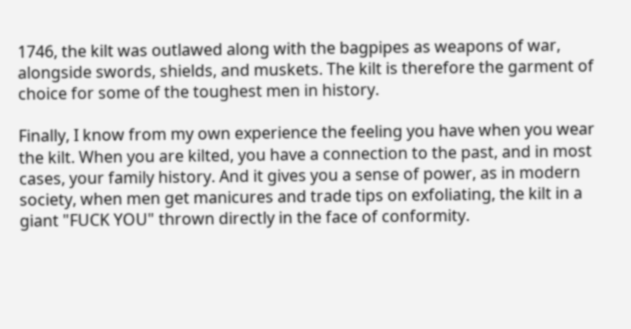1746, the kilt was outlawed along with the bagpipes as weapons of war, alongside swords, shields, and muskets. The kilt is therefore the garment of choice for some of the toughest men in history.

Finally, I know from my own experience the feeling you have when you wear the kilt. When you are kilted, you have a connection to the past, and in most cases, your family history. And it gives you a sense of power, as in modern society, when men get manicures and trade tips on exfoliating, the kilt in a giant "FUCK YOU" thrown directly in the face of conformity.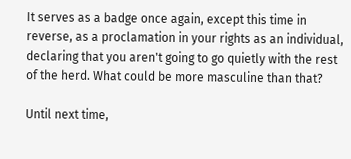It serves as a badge once again, except this time in reverse, as a proclamation in your rights as an individual, declaring that you aren't going to go quietly with the rest of the herd. What could be more masculine than that?

Until next time,